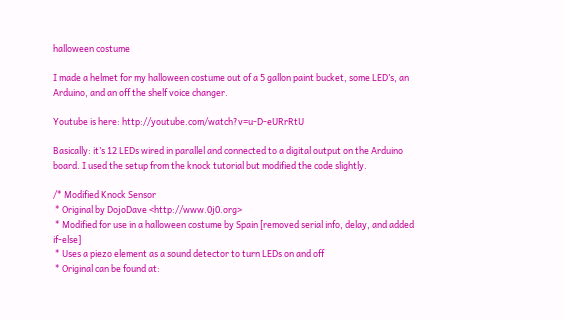halloween costume

I made a helmet for my halloween costume out of a 5 gallon paint bucket, some LED’s, an Arduino, and an off the shelf voice changer.

Youtube is here: http://youtube.com/watch?v=u-D-eURrRtU

Basically: it’s 12 LEDs wired in parallel and connected to a digital output on the Arduino board. I used the setup from the knock tutorial but modified the code slightly.

/* Modified Knock Sensor
 * Original by DojoDave <http://www.0j0.org>
 * Modified for use in a halloween costume by Spain [removed serial info, delay, and added if-else]
 * Uses a piezo element as a sound detector to turn LEDs on and off
 * Original can be found at: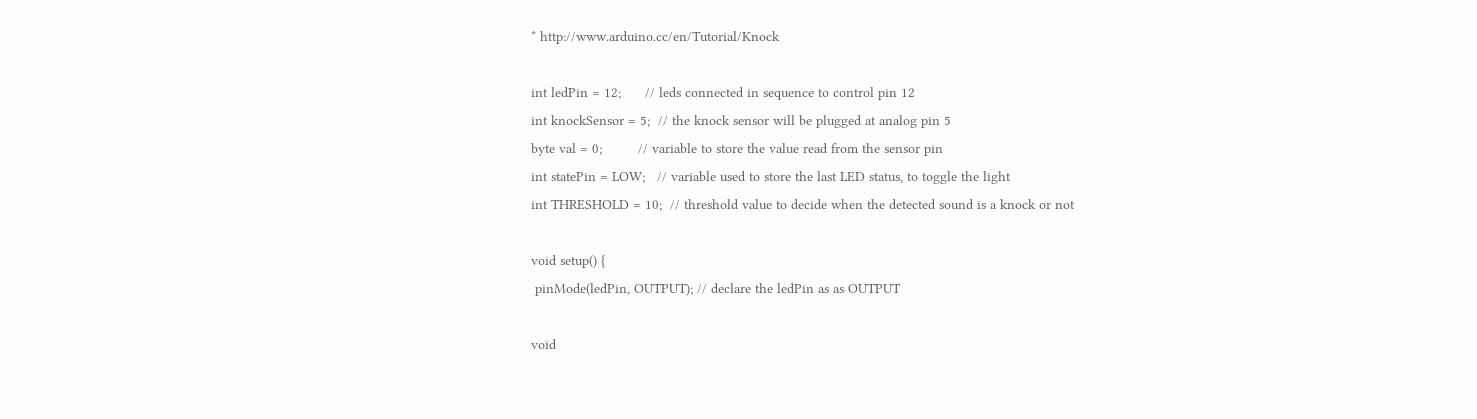* http://www.arduino.cc/en/Tutorial/Knock

int ledPin = 12;      // leds connected in sequence to control pin 12
int knockSensor = 5;  // the knock sensor will be plugged at analog pin 5
byte val = 0;         // variable to store the value read from the sensor pin
int statePin = LOW;   // variable used to store the last LED status, to toggle the light
int THRESHOLD = 10;  // threshold value to decide when the detected sound is a knock or not

void setup() {
 pinMode(ledPin, OUTPUT); // declare the ledPin as as OUTPUT

void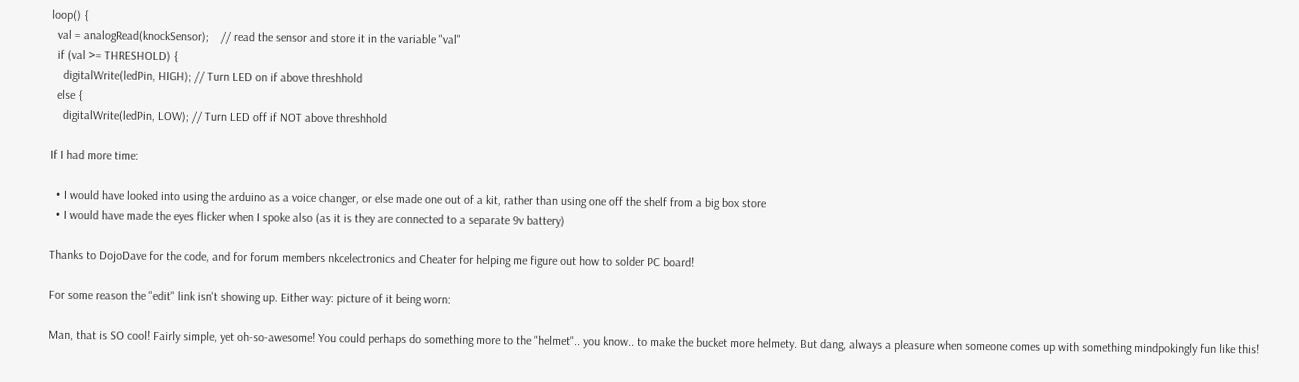loop() {
  val = analogRead(knockSensor);    // read the sensor and store it in the variable "val"
  if (val >= THRESHOLD) {
    digitalWrite(ledPin, HIGH); // Turn LED on if above threshhold
  else {
    digitalWrite(ledPin, LOW); // Turn LED off if NOT above threshhold

If I had more time:

  • I would have looked into using the arduino as a voice changer, or else made one out of a kit, rather than using one off the shelf from a big box store
  • I would have made the eyes flicker when I spoke also (as it is they are connected to a separate 9v battery)

Thanks to DojoDave for the code, and for forum members nkcelectronics and Cheater for helping me figure out how to solder PC board!

For some reason the "edit" link isn't showing up. Either way: picture of it being worn:

Man, that is SO cool! Fairly simple, yet oh-so-awesome! You could perhaps do something more to the "helmet".. you know.. to make the bucket more helmety. But dang, always a pleasure when someone comes up with something mindpokingly fun like this!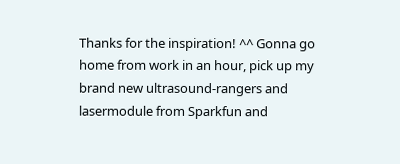Thanks for the inspiration! ^^ Gonna go home from work in an hour, pick up my brand new ultrasound-rangers and lasermodule from Sparkfun and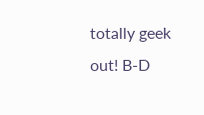totally geek out! B-D